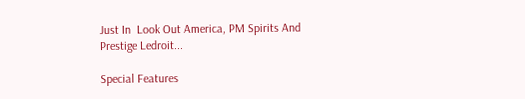Just In  Look Out America, PM Spirits And Prestige Ledroit...

Special Features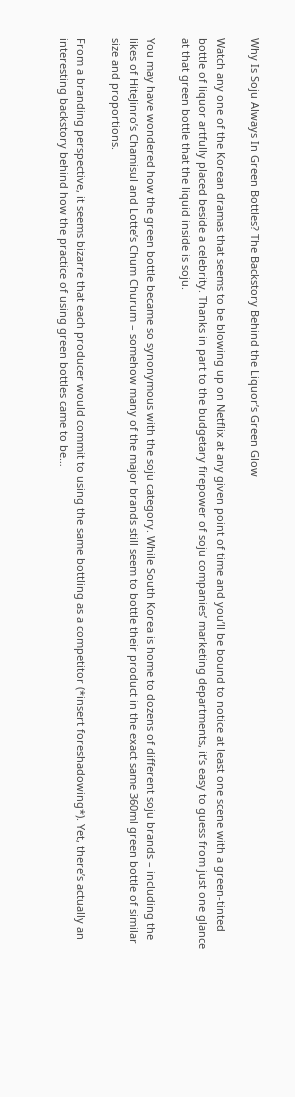Why Is Soju Always In Green Bottles? The Backstory Behind the Liquor’s Green Glow

Watch any one of the Korean dramas that seems to be blowing up on Netflix at any given point of time and you’ll be bound to notice at least one scene with a green-tinted bottle of liquor artfully placed beside a celebrity. Thanks in part to the budgetary firepower of soju companies’ marketing departments, it’s easy to guess from just one glance at that green bottle that the liquid inside is soju.

You may have wondered how the green bottle became so synonymous with the soju category. While South Korea is home to dozens of different soju brands – including the likes of HiteJinro’s Chamisul and Lotte’s Chum Churum – somehow many of the major brands still seem to bottle their product in the exact same 360ml green bottle of similar size and proportions.

From a branding perspective, it seems bizarre that each producer would commit to using the same bottling as a competitor (*insert foreshadowing*). Yet, there’s actually an interesting backstory behind how the practice of using green bottles came to be…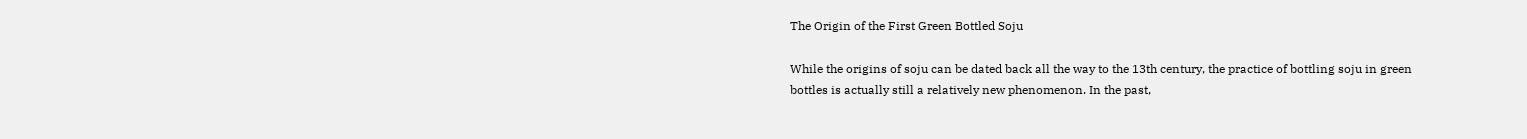The Origin of the First Green Bottled Soju

While the origins of soju can be dated back all the way to the 13th century, the practice of bottling soju in green bottles is actually still a relatively new phenomenon. In the past,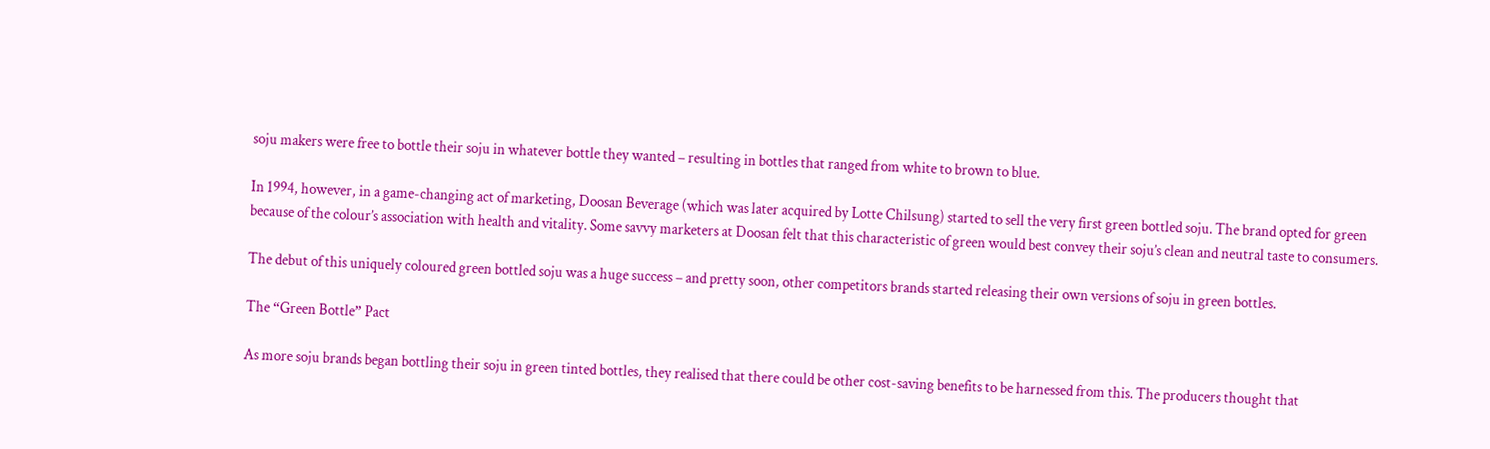soju makers were free to bottle their soju in whatever bottle they wanted – resulting in bottles that ranged from white to brown to blue.

In 1994, however, in a game-changing act of marketing, Doosan Beverage (which was later acquired by Lotte Chilsung) started to sell the very first green bottled soju. The brand opted for green because of the colour’s association with health and vitality. Some savvy marketers at Doosan felt that this characteristic of green would best convey their soju’s clean and neutral taste to consumers.

The debut of this uniquely coloured green bottled soju was a huge success – and pretty soon, other competitors brands started releasing their own versions of soju in green bottles.

The “Green Bottle” Pact

As more soju brands began bottling their soju in green tinted bottles, they realised that there could be other cost-saving benefits to be harnessed from this. The producers thought that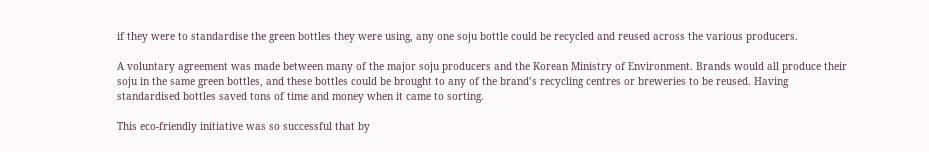if they were to standardise the green bottles they were using, any one soju bottle could be recycled and reused across the various producers.

A voluntary agreement was made between many of the major soju producers and the Korean Ministry of Environment. Brands would all produce their soju in the same green bottles, and these bottles could be brought to any of the brand’s recycling centres or breweries to be reused. Having standardised bottles saved tons of time and money when it came to sorting.

This eco-friendly initiative was so successful that by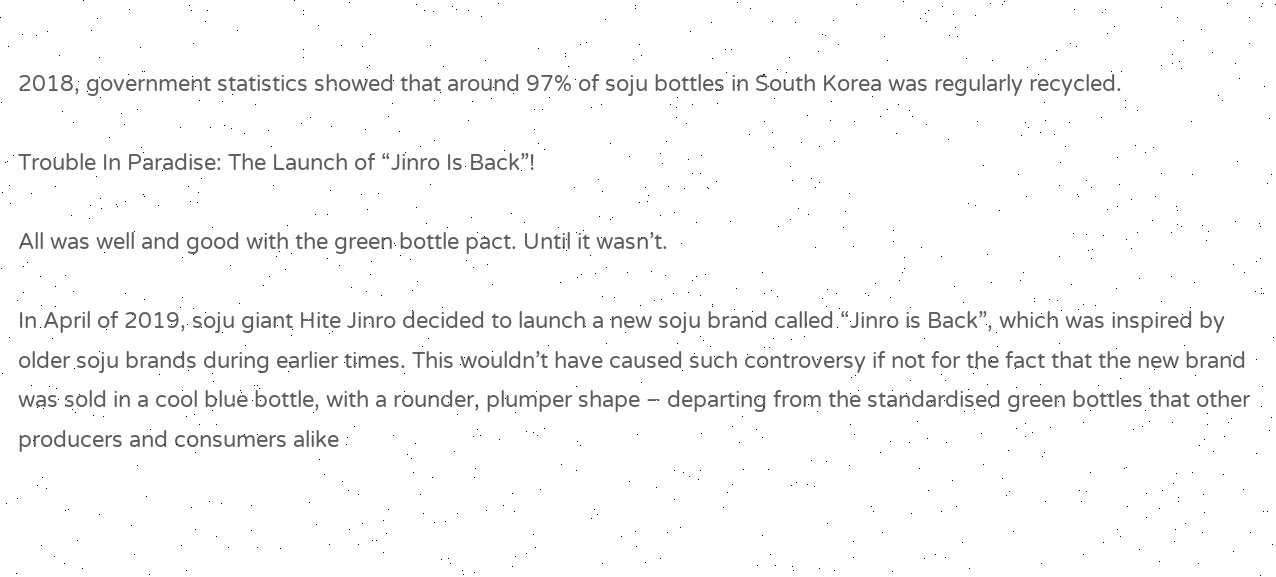2018, government statistics showed that around 97% of soju bottles in South Korea was regularly recycled.

Trouble In Paradise: The Launch of “Jinro Is Back”!

All was well and good with the green bottle pact. Until it wasn’t.

In April of 2019, soju giant Hite Jinro decided to launch a new soju brand called “Jinro is Back”, which was inspired by older soju brands during earlier times. This wouldn’t have caused such controversy if not for the fact that the new brand was sold in a cool blue bottle, with a rounder, plumper shape – departing from the standardised green bottles that other producers and consumers alike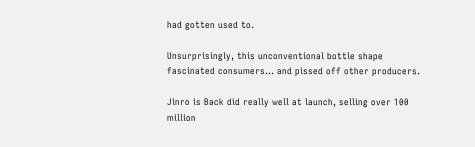had gotten used to.

Unsurprisingly, this unconventional bottle shape fascinated consumers… and pissed off other producers.

Jinro is Back did really well at launch, selling over 100 million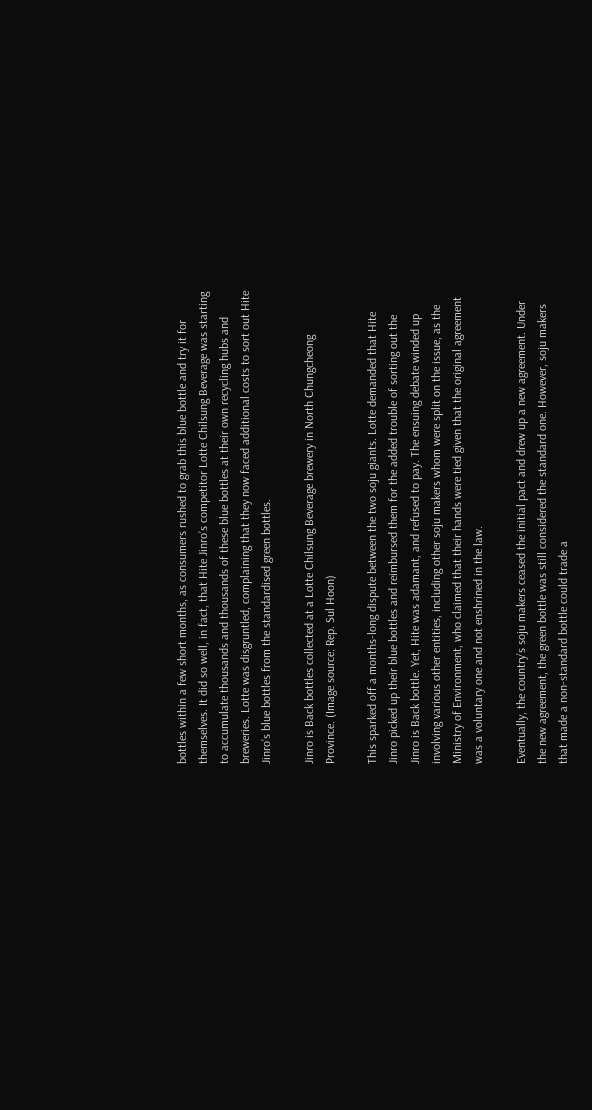bottles within a few short months, as consumers rushed to grab this blue bottle and try it for themselves. It did so well, in fact, that Hite Jinro’s competitor Lotte Chilsung Beverage was starting to accumulate thousands and thousands of these blue bottles at their own recycling hubs and breweries. Lotte was disgruntled, complaining that they now faced additional costs to sort out Hite Jinro’s blue bottles from the standardised green bottles.

Jinro is Back bottles collected at a Lotte Chilsung Beverage brewery in North Chungcheong Province. (Image source: Rep. Sul Hoon)

This sparked off a months-long dispute between the two soju giants. Lotte demanded that Hite Jinro picked up their blue bottles and reimbursed them for the added trouble of sorting out the Jinro is Back bottle. Yet, Hite was adamant, and refused to pay. The ensuing debate winded up involving various other entities, including other soju makers whom were split on the issue, as the Ministry of Environment, who claimed that their hands were tied given that the original agreement was a voluntary one and not enshrined in the law.

Eventually, the country’s soju makers ceased the initial pact and drew up a new agreement. Under the new agreement, the green bottle was still considered the standard one. However, soju makers that made a non-standard bottle could trade a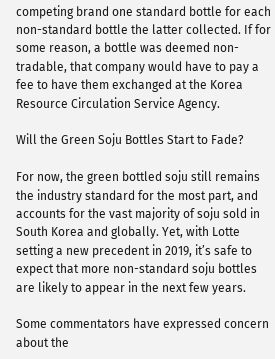competing brand one standard bottle for each non-standard bottle the latter collected. If for some reason, a bottle was deemed non-tradable, that company would have to pay a fee to have them exchanged at the Korea Resource Circulation Service Agency.

Will the Green Soju Bottles Start to Fade?

For now, the green bottled soju still remains the industry standard for the most part, and accounts for the vast majority of soju sold in South Korea and globally. Yet, with Lotte setting a new precedent in 2019, it’s safe to expect that more non-standard soju bottles are likely to appear in the next few years.

Some commentators have expressed concern about the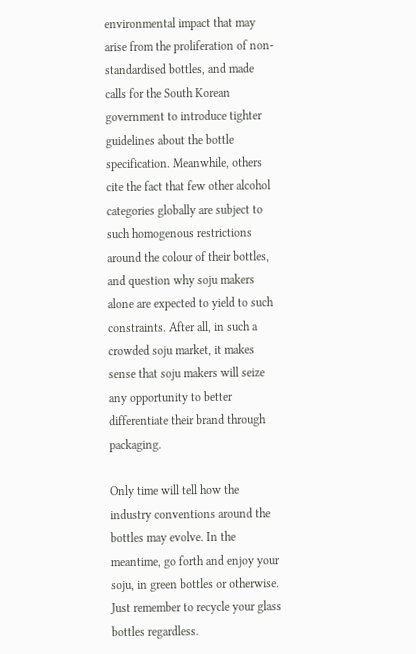environmental impact that may arise from the proliferation of non-standardised bottles, and made calls for the South Korean government to introduce tighter guidelines about the bottle specification. Meanwhile, others cite the fact that few other alcohol categories globally are subject to such homogenous restrictions around the colour of their bottles, and question why soju makers alone are expected to yield to such constraints. After all, in such a crowded soju market, it makes sense that soju makers will seize any opportunity to better differentiate their brand through packaging.

Only time will tell how the industry conventions around the bottles may evolve. In the meantime, go forth and enjoy your soju, in green bottles or otherwise. Just remember to recycle your glass bottles regardless.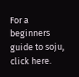For a beginners guide to soju, click here.